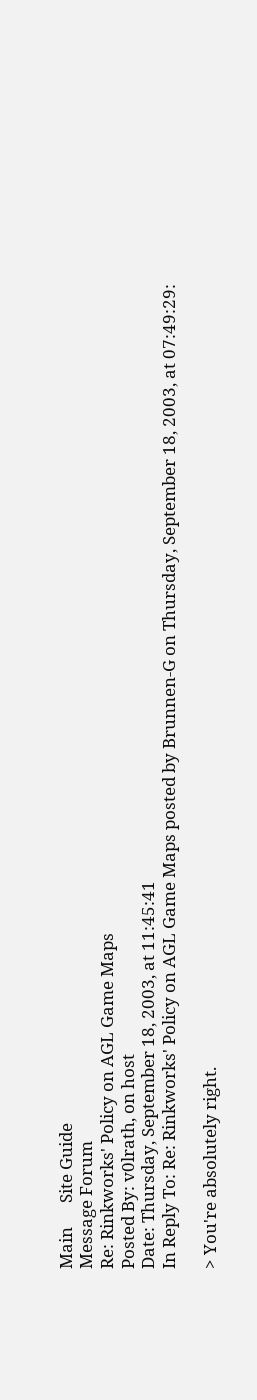Main      Site Guide
Message Forum
Re: Rinkworks' Policy on AGL Game Maps
Posted By: v0lrath, on host
Date: Thursday, September 18, 2003, at 11:45:41
In Reply To: Re: Rinkworks' Policy on AGL Game Maps posted by Brunnen-G on Thursday, September 18, 2003, at 07:49:29:

> You're absolutely right.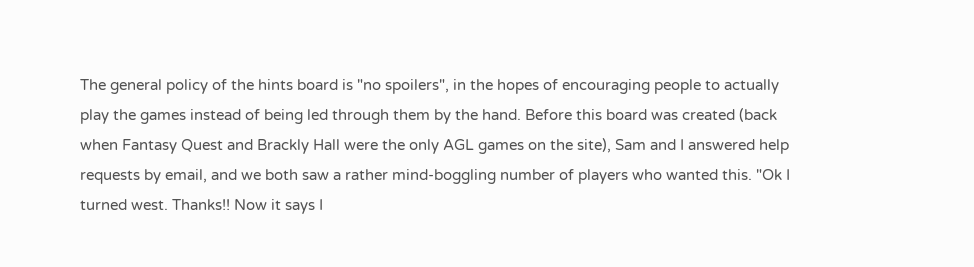The general policy of the hints board is "no spoilers", in the hopes of encouraging people to actually play the games instead of being led through them by the hand. Before this board was created (back when Fantasy Quest and Brackly Hall were the only AGL games on the site), Sam and I answered help requests by email, and we both saw a rather mind-boggling number of players who wanted this. "Ok I turned west. Thanks!! Now it says I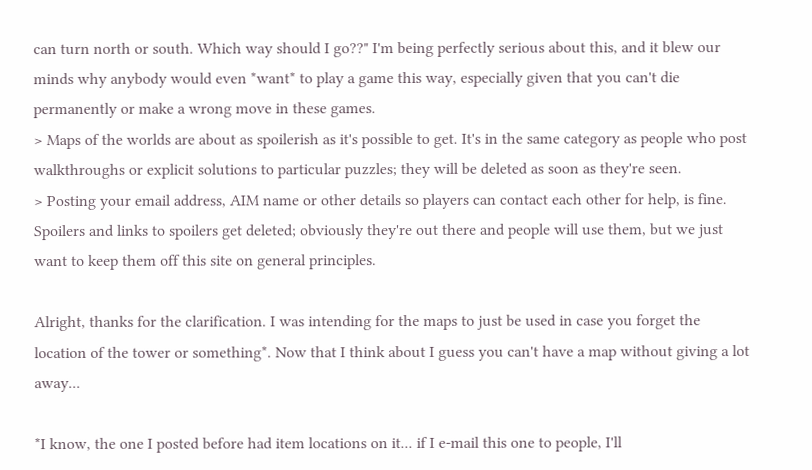can turn north or south. Which way should I go??" I'm being perfectly serious about this, and it blew our minds why anybody would even *want* to play a game this way, especially given that you can't die permanently or make a wrong move in these games.
> Maps of the worlds are about as spoilerish as it's possible to get. It's in the same category as people who post walkthroughs or explicit solutions to particular puzzles; they will be deleted as soon as they're seen.
> Posting your email address, AIM name or other details so players can contact each other for help, is fine. Spoilers and links to spoilers get deleted; obviously they're out there and people will use them, but we just want to keep them off this site on general principles.

Alright, thanks for the clarification. I was intending for the maps to just be used in case you forget the location of the tower or something*. Now that I think about I guess you can't have a map without giving a lot away...

*I know, the one I posted before had item locations on it... if I e-mail this one to people, I'll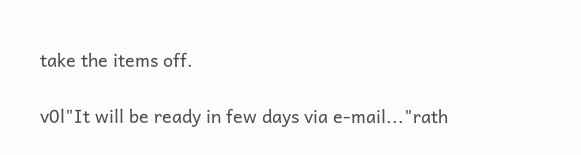take the items off.

v0l"It will be ready in few days via e-mail..."rath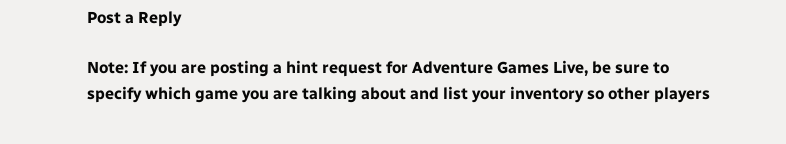Post a Reply

Note: If you are posting a hint request for Adventure Games Live, be sure to specify which game you are talking about and list your inventory so other players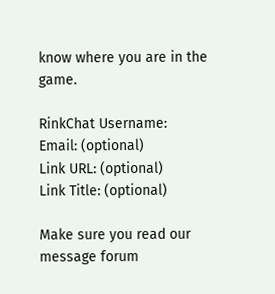know where you are in the game.

RinkChat Username:
Email: (optional)
Link URL: (optional)
Link Title: (optional)

Make sure you read our message forum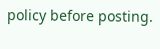policy before posting.